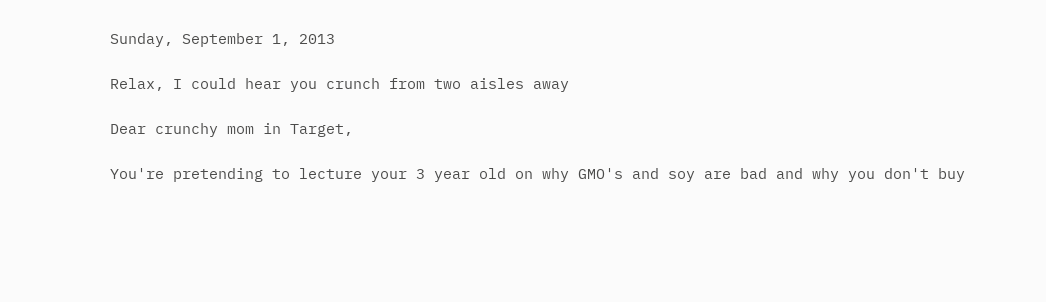Sunday, September 1, 2013

Relax, I could hear you crunch from two aisles away

Dear crunchy mom in Target,

You're pretending to lecture your 3 year old on why GMO's and soy are bad and why you don't buy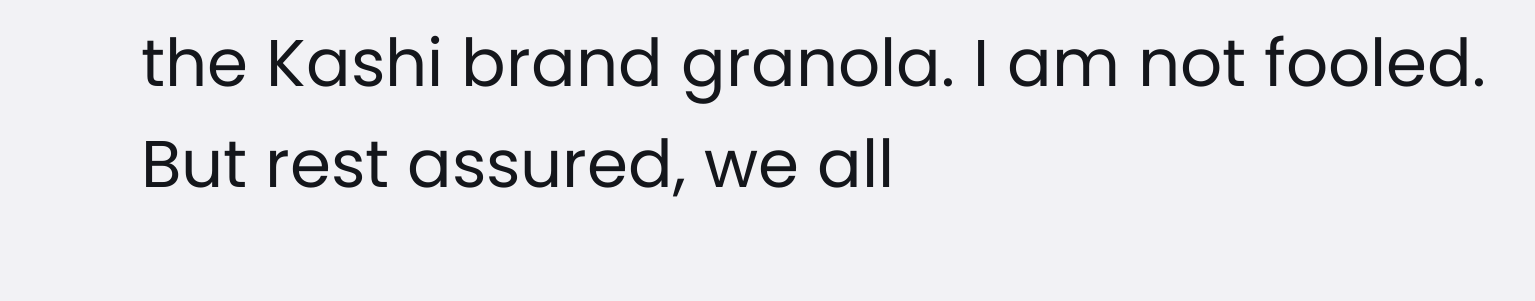the Kashi brand granola. I am not fooled. But rest assured, we all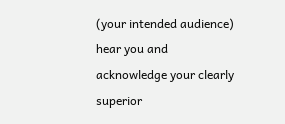(your intended audience) hear you and acknowledge your clearly superior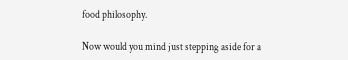food philosophy.

Now would you mind just stepping aside for a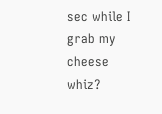sec while I grab my cheese whiz?